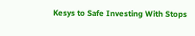Kesys to Safe Investing With Stops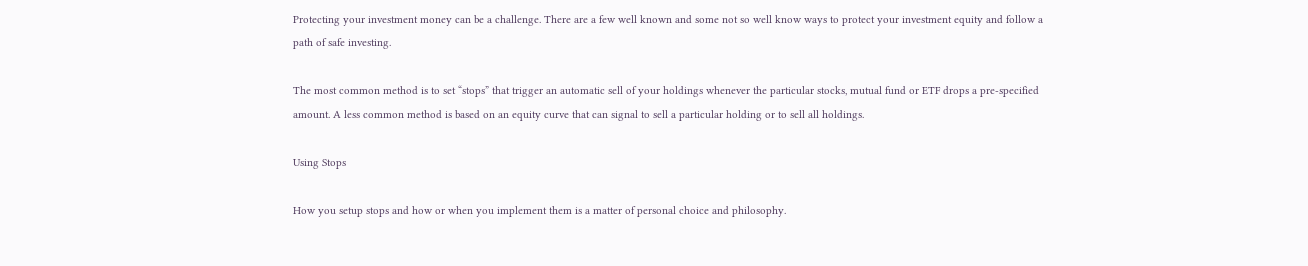Protecting your investment money can be a challenge. There are a few well known and some not so well know ways to protect your investment equity and follow a path of safe investing.

The most common method is to set “stops” that trigger an automatic sell of your holdings whenever the particular stocks, mutual fund or ETF drops a pre-specified amount. A less common method is based on an equity curve that can signal to sell a particular holding or to sell all holdings.

Using Stops

How you setup stops and how or when you implement them is a matter of personal choice and philosophy.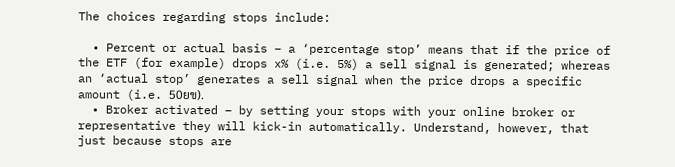The choices regarding stops include:

  • Percent or actual basis – a ‘percentage stop’ means that if the price of the ETF (for example) drops x% (i.e. 5%) a sell signal is generated; whereas an ‘actual stop’ generates a sell signal when the price drops a specific amount (i.e. 50ยข).
  • Broker activated – by setting your stops with your online broker or representative they will kick-in automatically. Understand, however, that just because stops are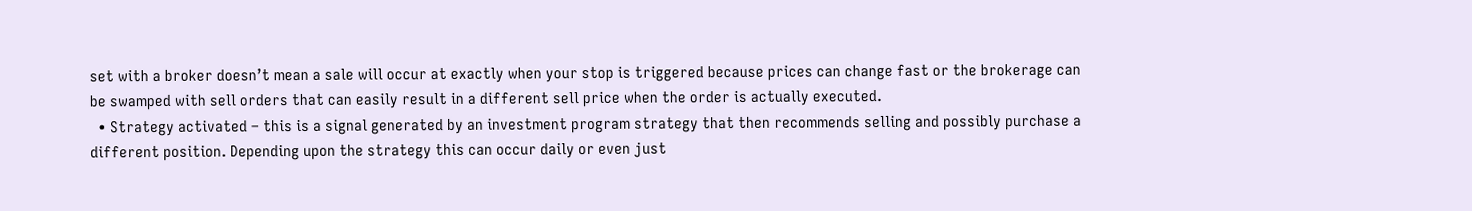set with a broker doesn’t mean a sale will occur at exactly when your stop is triggered because prices can change fast or the brokerage can be swamped with sell orders that can easily result in a different sell price when the order is actually executed.
  • Strategy activated – this is a signal generated by an investment program strategy that then recommends selling and possibly purchase a different position. Depending upon the strategy this can occur daily or even just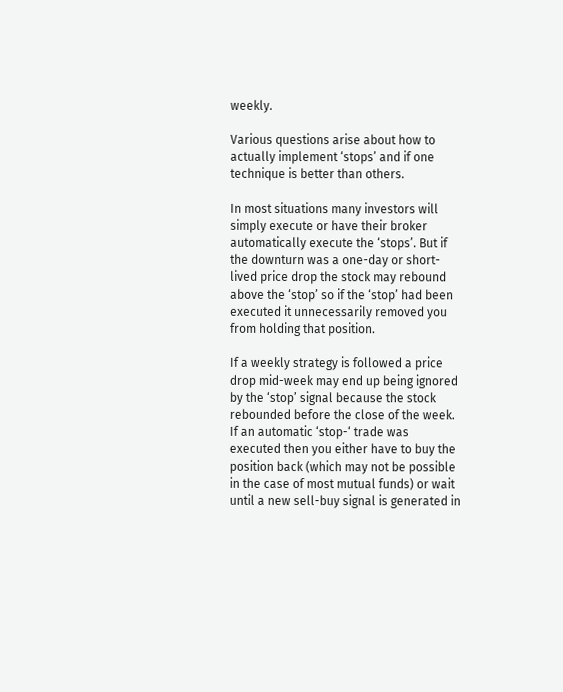weekly.

Various questions arise about how to actually implement ‘stops’ and if one technique is better than others.

In most situations many investors will simply execute or have their broker automatically execute the ‘stops’. But if the downturn was a one-day or short-lived price drop the stock may rebound above the ‘stop’ so if the ‘stop’ had been executed it unnecessarily removed you from holding that position.

If a weekly strategy is followed a price drop mid-week may end up being ignored by the ‘stop’ signal because the stock rebounded before the close of the week. If an automatic ‘stop-‘ trade was executed then you either have to buy the position back (which may not be possible in the case of most mutual funds) or wait until a new sell-buy signal is generated in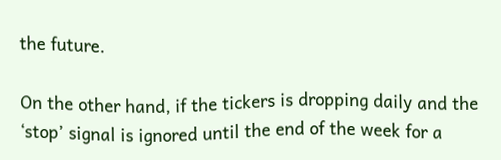the future.

On the other hand, if the tickers is dropping daily and the ‘stop’ signal is ignored until the end of the week for a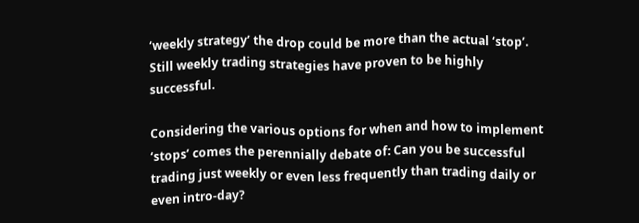‘weekly strategy’ the drop could be more than the actual ‘stop’. Still weekly trading strategies have proven to be highly successful.

Considering the various options for when and how to implement ‘stops’ comes the perennially debate of: Can you be successful trading just weekly or even less frequently than trading daily or even intro-day?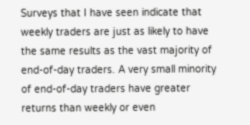Surveys that I have seen indicate that weekly traders are just as likely to have the same results as the vast majority of end-of-day traders. A very small minority of end-of-day traders have greater returns than weekly or even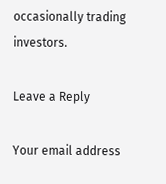occasionally trading investors.

Leave a Reply

Your email address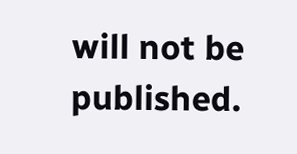will not be published.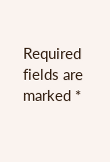Required fields are marked *